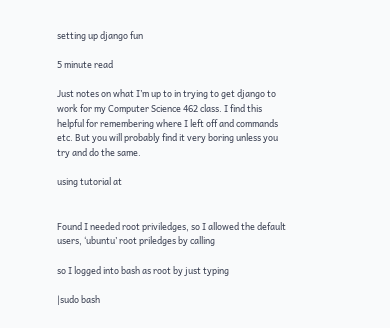setting up django fun

5 minute read

Just notes on what I’m up to in trying to get django to work for my Computer Science 462 class. I find this helpful for remembering where I left off and commands etc. But you will probably find it very boring unless you try and do the same.

using tutorial at


Found I needed root priviledges, so I allowed the default users, ‘ubuntu’ root priledges by calling

so I logged into bash as root by just typing

|sudo bash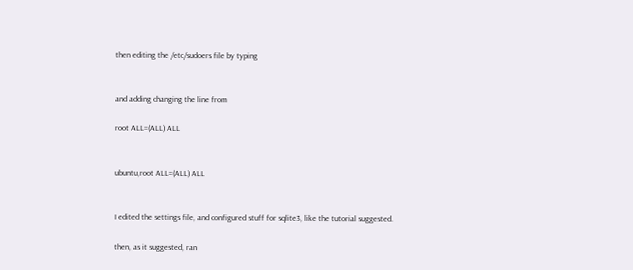then editing the /etc/sudoers file by typing


and adding changing the line from

root ALL=(ALL) ALL


ubuntu,root ALL=(ALL) ALL


I edited the settings file, and configured stuff for sqlite3, like the tutorial suggested.

then, as it suggested, ran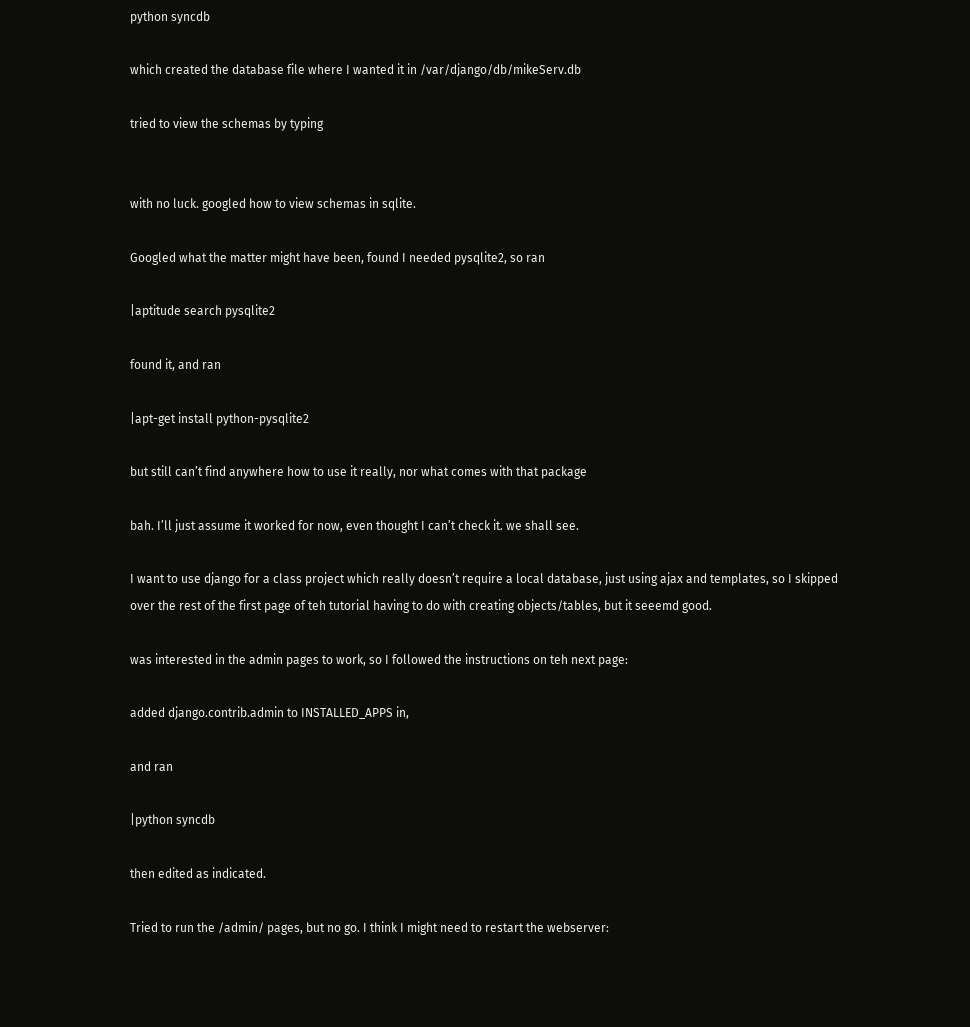python syncdb

which created the database file where I wanted it in /var/django/db/mikeServ.db

tried to view the schemas by typing


with no luck. googled how to view schemas in sqlite.

Googled what the matter might have been, found I needed pysqlite2, so ran

|aptitude search pysqlite2

found it, and ran

|apt-get install python-pysqlite2

but still can’t find anywhere how to use it really, nor what comes with that package

bah. I’ll just assume it worked for now, even thought I can’t check it. we shall see.

I want to use django for a class project which really doesn’t require a local database, just using ajax and templates, so I skipped over the rest of the first page of teh tutorial having to do with creating objects/tables, but it seeemd good.

was interested in the admin pages to work, so I followed the instructions on teh next page:

added django.contrib.admin to INSTALLED_APPS in,

and ran

|python syncdb

then edited as indicated.

Tried to run the /admin/ pages, but no go. I think I might need to restart the webserver: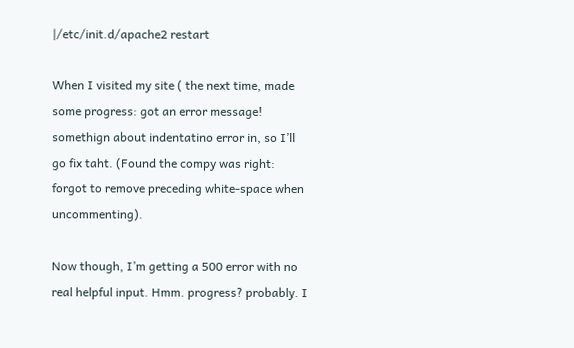|/etc/init.d/apache2 restart

When I visited my site ( the next time, made some progress: got an error message! somethign about indentatino error in, so I’ll go fix taht. (Found the compy was right: forgot to remove preceding white-space when uncommenting).

Now though, I’m getting a 500 error with no real helpful input. Hmm. progress? probably. I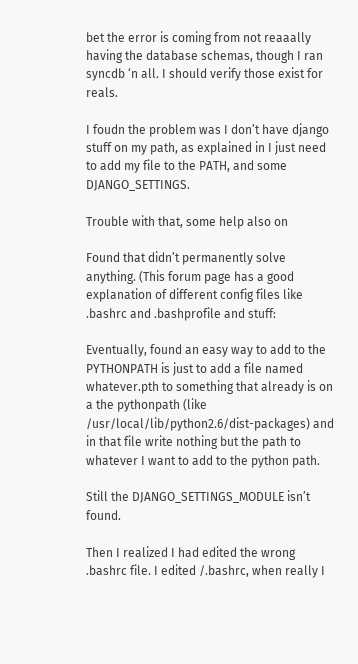bet the error is coming from not reaaally having the database schemas, though I ran syncdb ‘n all. I should verify those exist for reals.

I foudn the problem was I don’t have django stuff on my path, as explained in I just need to add my file to the PATH, and some DJANGO_SETTINGS.

Trouble with that, some help also on

Found that didn’t permanently solve anything. (This forum page has a good explanation of different config files like .bashrc and .bashprofile and stuff:

Eventually, found an easy way to add to the PYTHONPATH is just to add a file named whatever.pth to something that already is on a the pythonpath (like /usr/local/lib/python2.6/dist-packages) and in that file write nothing but the path to whatever I want to add to the python path.

Still the DJANGO_SETTINGS_MODULE isn’t found.

Then I realized I had edited the wrong .bashrc file. I edited /.bashrc, when really I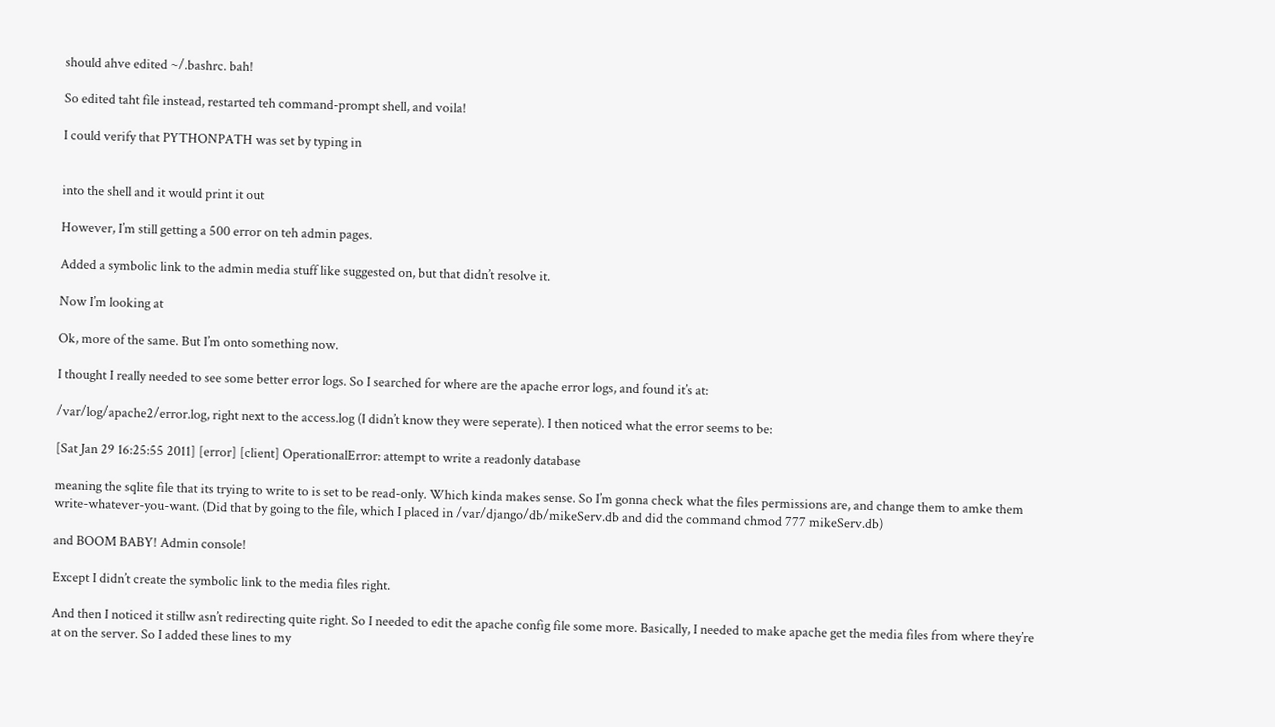should ahve edited ~/.bashrc. bah!

So edited taht file instead, restarted teh command-prompt shell, and voila!

I could verify that PYTHONPATH was set by typing in


into the shell and it would print it out

However, I’m still getting a 500 error on teh admin pages.

Added a symbolic link to the admin media stuff like suggested on, but that didn’t resolve it.

Now I’m looking at

Ok, more of the same. But I’m onto something now.

I thought I really needed to see some better error logs. So I searched for where are the apache error logs, and found it’s at:

/var/log/apache2/error.log, right next to the access.log (I didn’t know they were seperate). I then noticed what the error seems to be:

[Sat Jan 29 16:25:55 2011] [error] [client] OperationalError: attempt to write a readonly database

meaning the sqlite file that its trying to write to is set to be read-only. Which kinda makes sense. So I’m gonna check what the files permissions are, and change them to amke them write-whatever-you-want. (Did that by going to the file, which I placed in /var/django/db/mikeServ.db and did the command chmod 777 mikeServ.db)

and BOOM BABY! Admin console!

Except I didn’t create the symbolic link to the media files right.

And then I noticed it stillw asn’t redirecting quite right. So I needed to edit the apache config file some more. Basically, I needed to make apache get the media files from where they’re at on the server. So I added these lines to my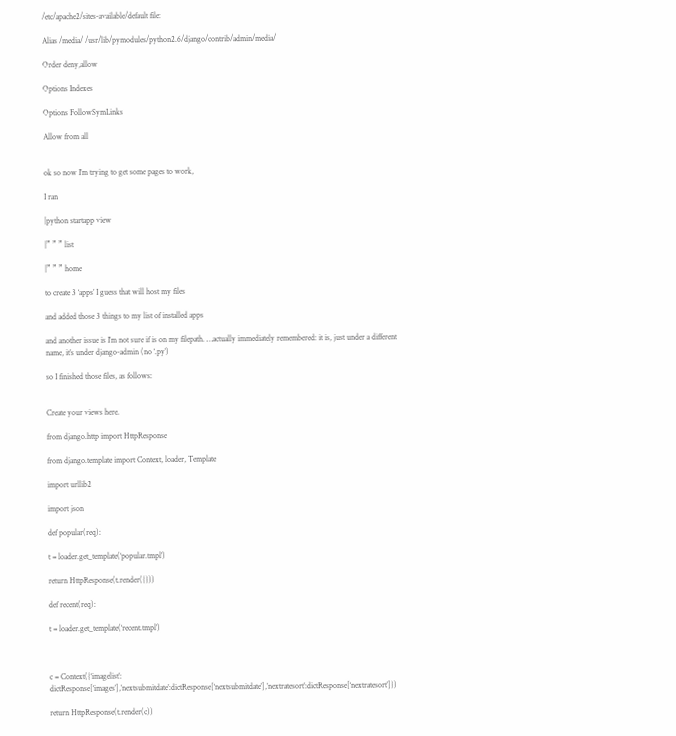/etc/apache2/sites-available/default file:

Alias /media/ /usr/lib/pymodules/python2.6/django/contrib/admin/media/

Order deny,allow

Options Indexes

Options FollowSymLinks

Allow from all


ok so now I’m trying to get some pages to work,

I ran

|python startapp view

|” ” ” list

|” ” ” home

to create 3 ‘apps’ I guess that will host my files

and added those 3 things to my list of installed apps

and another issue is I’m not sure if is on my filepath. …actually immediately remembered: it is, just under a different name, it’s under django-admin (no ‘.py’)

so I finished those files, as follows:


Create your views here.

from django.http import HttpResponse

from django.template import Context, loader, Template

import urllib2

import json

def popular(req):

t = loader.get_template(‘popular.tmpl’)

return HttpResponse(t.render({}))

def recent(req):

t = loader.get_template(‘recent.tmpl’)



c = Context({‘imagelist’: dictResponse[‘images’],’nextsubmitdate’:dictResponse[‘nextsubmitdate’],’nextratesort’:dictResponse[‘nextratesort’]})

return HttpResponse(t.render(c))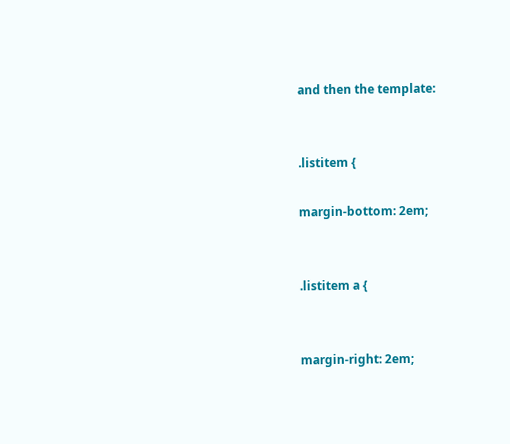and then the template:


.listitem {

margin-bottom: 2em;


.listitem a {


margin-right: 2em;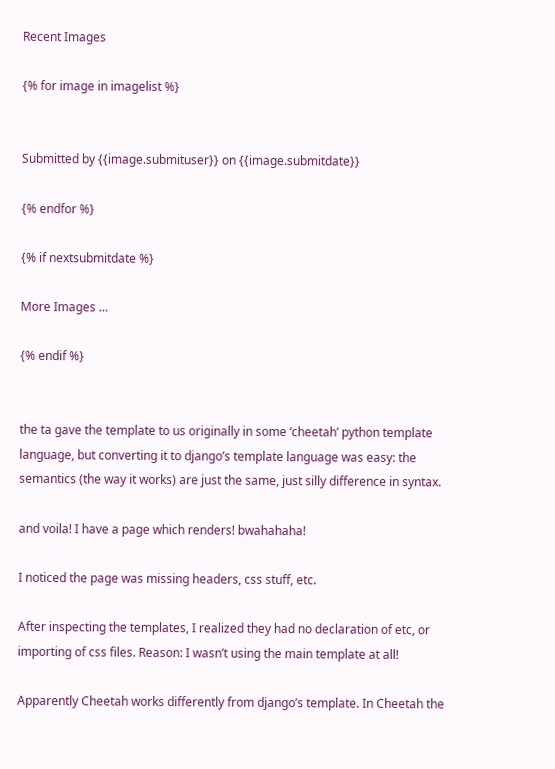Recent Images

{% for image in imagelist %}


Submitted by {{image.submituser}} on {{image.submitdate}}

{% endfor %}

{% if nextsubmitdate %}

More Images …

{% endif %}


the ta gave the template to us originally in some ‘cheetah’ python template language, but converting it to django’s template language was easy: the semantics (the way it works) are just the same, just silly difference in syntax.

and voila! I have a page which renders! bwahahaha!

I noticed the page was missing headers, css stuff, etc.

After inspecting the templates, I realized they had no declaration of etc, or importing of css files. Reason: I wasn’t using the main template at all!

Apparently Cheetah works differently from django’s template. In Cheetah the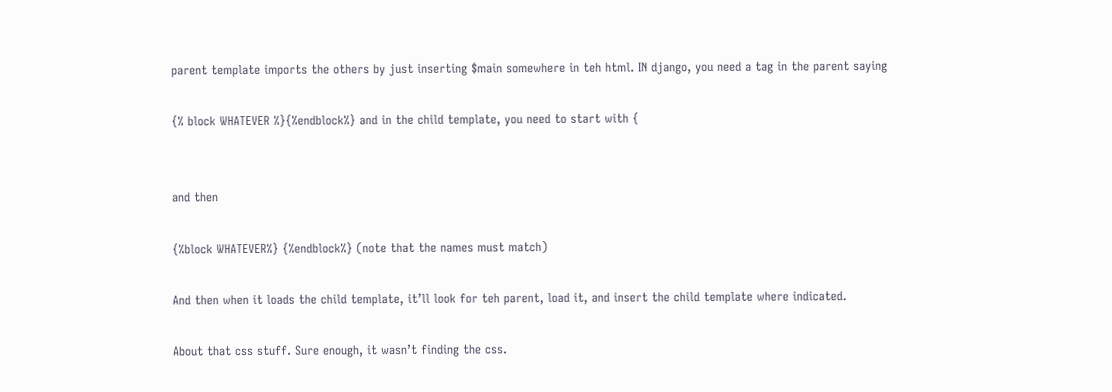parent template imports the others by just inserting $main somewhere in teh html. IN django, you need a tag in the parent saying

{% block WHATEVER %}{%endblock%} and in the child template, you need to start with {


and then

{%block WHATEVER%} {%endblock%} (note that the names must match)

And then when it loads the child template, it’ll look for teh parent, load it, and insert the child template where indicated.

About that css stuff. Sure enough, it wasn’t finding the css.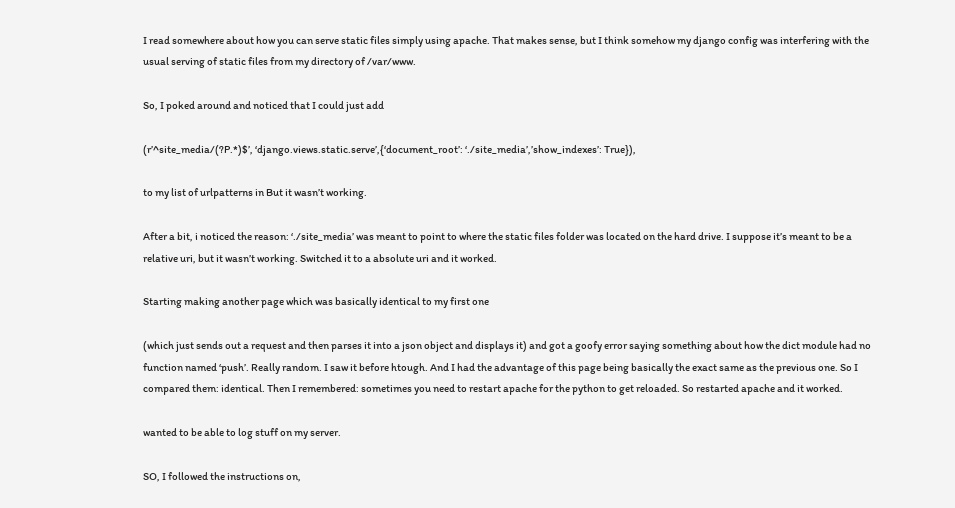I read somewhere about how you can serve static files simply using apache. That makes sense, but I think somehow my django config was interfering with the usual serving of static files from my directory of /var/www.

So, I poked around and noticed that I could just add

(r’^site_media/(?P.*)$’, ‘django.views.static.serve’,{‘document_root’: ‘./site_media’,’show_indexes’: True}),

to my list of urlpatterns in But it wasn’t working.

After a bit, i noticed the reason: ‘./site_media’ was meant to point to where the static files folder was located on the hard drive. I suppose it’s meant to be a relative uri, but it wasn’t working. Switched it to a absolute uri and it worked.

Starting making another page which was basically identical to my first one

(which just sends out a request and then parses it into a json object and displays it) and got a goofy error saying something about how the dict module had no function named ‘push’. Really random. I saw it before htough. And I had the advantage of this page being basically the exact same as the previous one. So I compared them: identical. Then I remembered: sometimes you need to restart apache for the python to get reloaded. So restarted apache and it worked.

wanted to be able to log stuff on my server.

SO, I followed the instructions on,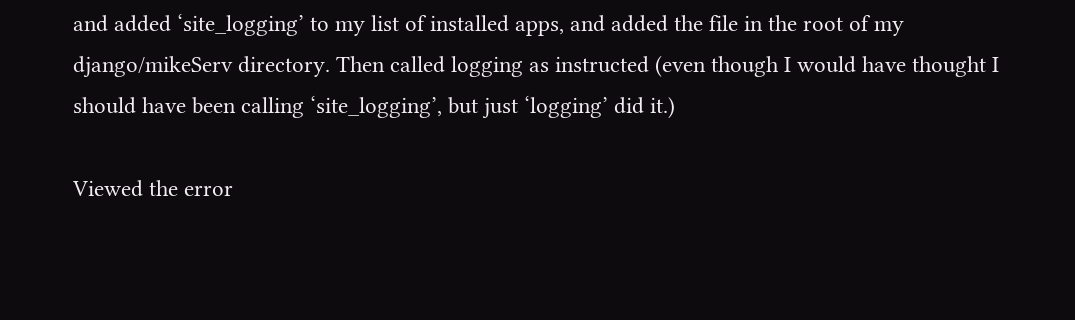and added ‘site_logging’ to my list of installed apps, and added the file in the root of my django/mikeServ directory. Then called logging as instructed (even though I would have thought I should have been calling ‘site_logging’, but just ‘logging’ did it.)

Viewed the error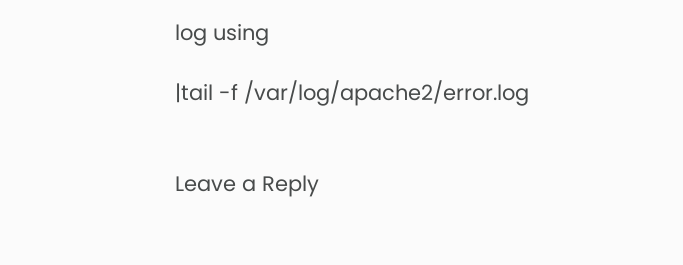log using

|tail -f /var/log/apache2/error.log


Leave a Reply